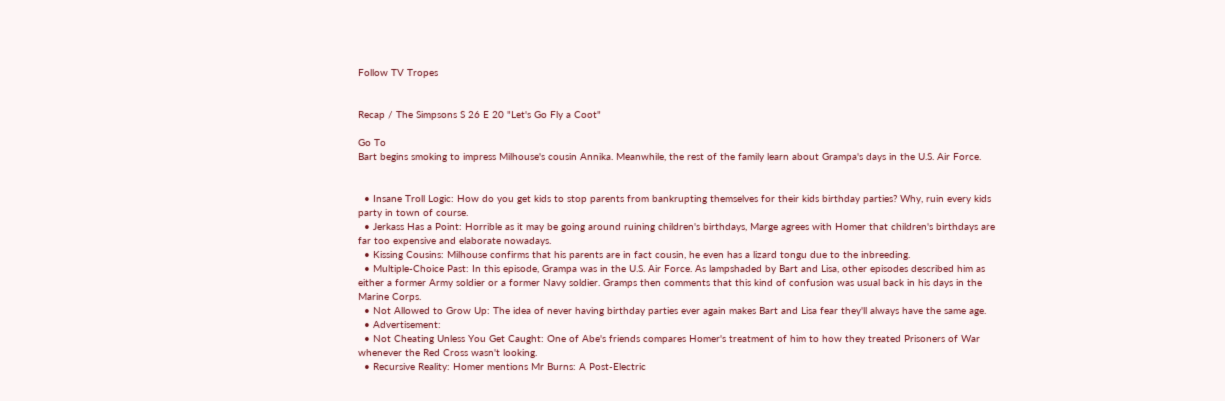Follow TV Tropes


Recap / The Simpsons S 26 E 20 "Let's Go Fly a Coot"

Go To
Bart begins smoking to impress Milhouse's cousin Annika. Meanwhile, the rest of the family learn about Grampa's days in the U.S. Air Force.


  • Insane Troll Logic: How do you get kids to stop parents from bankrupting themselves for their kids birthday parties? Why, ruin every kids party in town of course.
  • Jerkass Has a Point: Horrible as it may be going around ruining children's birthdays, Marge agrees with Homer that children's birthdays are far too expensive and elaborate nowadays.
  • Kissing Cousins: Milhouse confirms that his parents are in fact cousin, he even has a lizard tongu due to the inbreeding.
  • Multiple-Choice Past: In this episode, Grampa was in the U.S. Air Force. As lampshaded by Bart and Lisa, other episodes described him as either a former Army soldier or a former Navy soldier. Gramps then comments that this kind of confusion was usual back in his days in the Marine Corps.
  • Not Allowed to Grow Up: The idea of never having birthday parties ever again makes Bart and Lisa fear they'll always have the same age.
  • Advertisement:
  • Not Cheating Unless You Get Caught: One of Abe's friends compares Homer's treatment of him to how they treated Prisoners of War whenever the Red Cross wasn't looking.
  • Recursive Reality: Homer mentions Mr Burns: A Post-Electric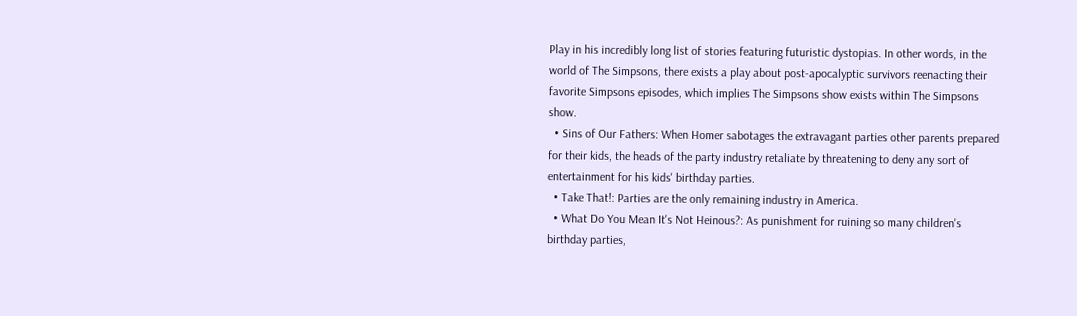Play in his incredibly long list of stories featuring futuristic dystopias. In other words, in the world of The Simpsons, there exists a play about post-apocalyptic survivors reenacting their favorite Simpsons episodes, which implies The Simpsons show exists within The Simpsons show.
  • Sins of Our Fathers: When Homer sabotages the extravagant parties other parents prepared for their kids, the heads of the party industry retaliate by threatening to deny any sort of entertainment for his kids' birthday parties.
  • Take That!: Parties are the only remaining industry in America.
  • What Do You Mean It's Not Heinous?: As punishment for ruining so many children's birthday parties,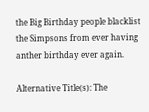the Big Birthday people blacklist the Simpsons from ever having anther birthday ever again.

Alternative Title(s): The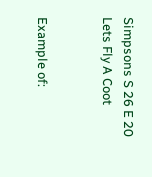Simpsons S 26 E 20 Lets Fly A Coot


Example of: